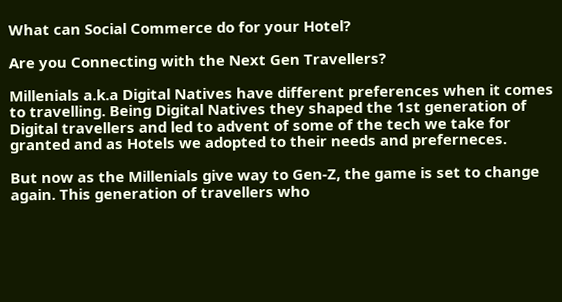What can Social Commerce do for your Hotel?

Are you Connecting with the Next Gen Travellers?

Millenials a.k.a Digital Natives have different preferences when it comes to travelling. Being Digital Natives they shaped the 1st generation of Digital travellers and led to advent of some of the tech we take for granted and as Hotels we adopted to their needs and preferneces.

But now as the Millenials give way to Gen-Z, the game is set to change again. This generation of travellers who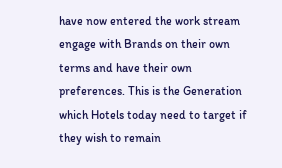have now entered the work stream engage with Brands on their own terms and have their own preferences. This is the Generation which Hotels today need to target if they wish to remain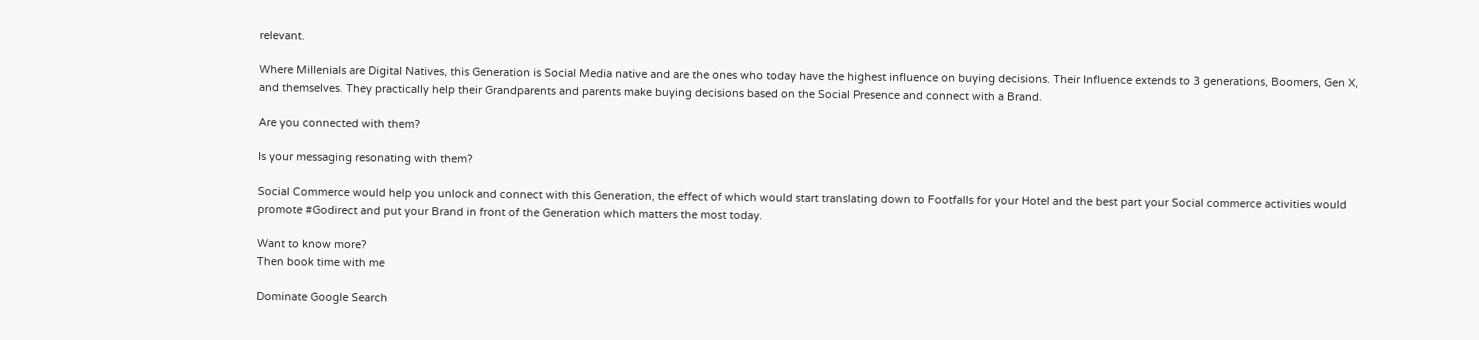relevant.

Where Millenials are Digital Natives, this Generation is Social Media native and are the ones who today have the highest influence on buying decisions. Their Influence extends to 3 generations, Boomers, Gen X, and themselves. They practically help their Grandparents and parents make buying decisions based on the Social Presence and connect with a Brand.

Are you connected with them?

Is your messaging resonating with them?

Social Commerce would help you unlock and connect with this Generation, the effect of which would start translating down to Footfalls for your Hotel and the best part your Social commerce activities would promote #Godirect and put your Brand in front of the Generation which matters the most today.

Want to know more?
Then book time with me

Dominate Google Search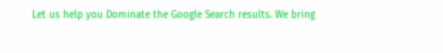Let us help you Dominate the Google Search results. We bring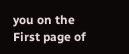you on the First page of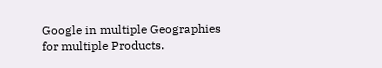Google in multiple Geographies for multiple Products.